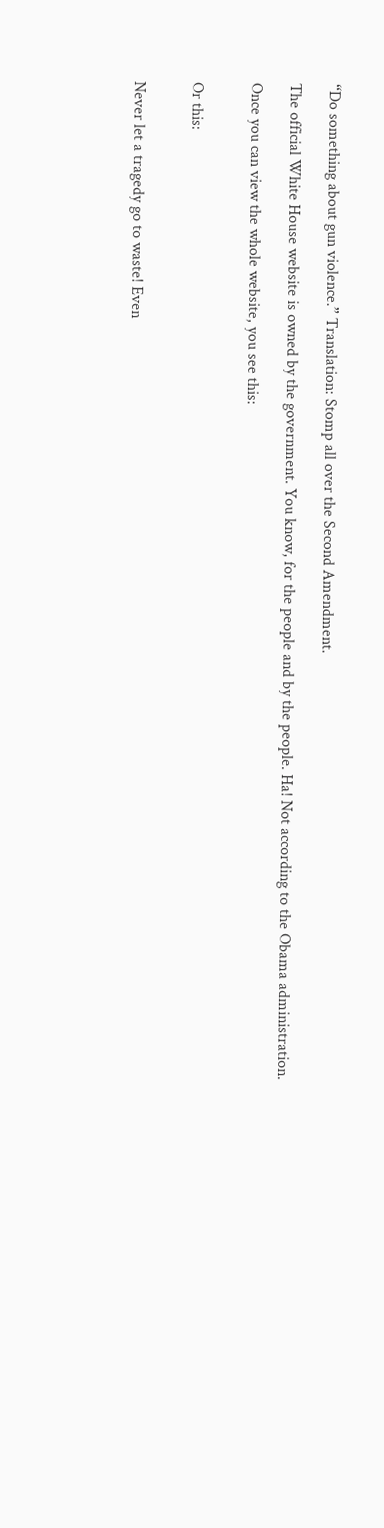“Do something about gun violence.” Translation: Stomp all over the Second Amendment.

The official White House website is owned by the government. You know, for the people and by the people. Ha! Not according to the Obama administration.

Once you can view the whole website, you see this:


Or this:


Never let a tragedy go to waste! Even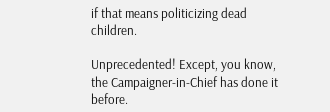if that means politicizing dead children.

Unprecedented! Except, you know, the Campaigner-in-Chief has done it before.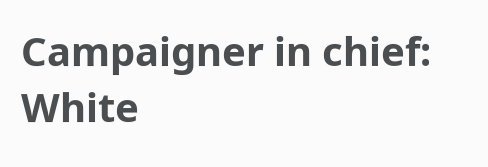Campaigner in chief: White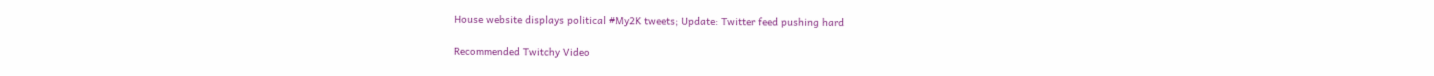House website displays political #My2K tweets; Update: Twitter feed pushing hard

Recommended Twitchy Video